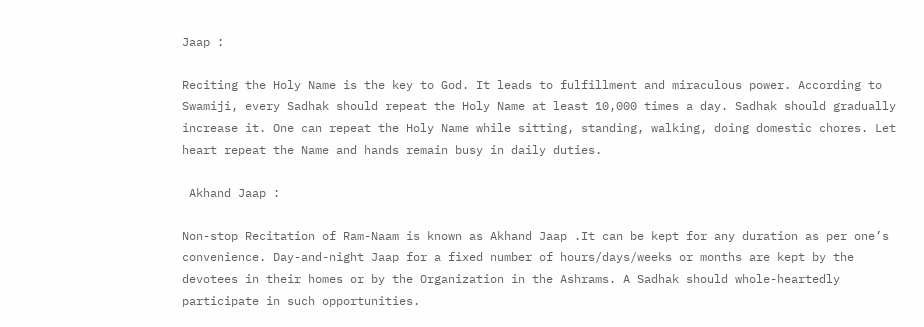Jaap :

Reciting the Holy Name is the key to God. It leads to fulfillment and miraculous power. According to Swamiji, every Sadhak should repeat the Holy Name at least 10,000 times a day. Sadhak should gradually increase it. One can repeat the Holy Name while sitting, standing, walking, doing domestic chores. Let heart repeat the Name and hands remain busy in daily duties.

 Akhand Jaap :

Non-stop Recitation of Ram-Naam is known as Akhand Jaap .It can be kept for any duration as per one’s convenience. Day-and-night Jaap for a fixed number of hours/days/weeks or months are kept by the devotees in their homes or by the Organization in the Ashrams. A Sadhak should whole-heartedly participate in such opportunities.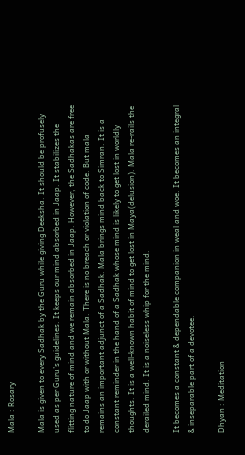Mala : Rosary

Mala is given to every Sadhak by the Guru while giving Deeksha. It should be profusely used as per Guru’s guidelines. It keeps our mind absorbed in Jaap. It stabilizes the flitting nature of mind and we remain absorbed in Jaap. However, the Sadhakas are free to do Jaap with or without Mala. There is no breach or violation of code. But mala remains an important adjunct of a Sadhak. Mala brings mind back to Simran. It is a constant reminder in the hand of a Sadhak whose mind is likely to get lost in worldly thoughts. It is a well-known habit of mind to get lost in Maya(delusion). Mala re-rails the derailed mind. It is a noiseless whip for the mind.

It becomes a constant & dependable companion in weal and woe. It becomes an integral & inseparable part of a devotee.

Dhyan : Meditation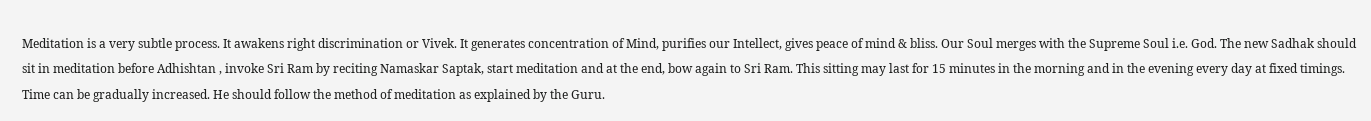Meditation is a very subtle process. It awakens right discrimination or Vivek. It generates concentration of Mind, purifies our Intellect, gives peace of mind & bliss. Our Soul merges with the Supreme Soul i.e. God. The new Sadhak should sit in meditation before Adhishtan , invoke Sri Ram by reciting Namaskar Saptak, start meditation and at the end, bow again to Sri Ram. This sitting may last for 15 minutes in the morning and in the evening every day at fixed timings. Time can be gradually increased. He should follow the method of meditation as explained by the Guru.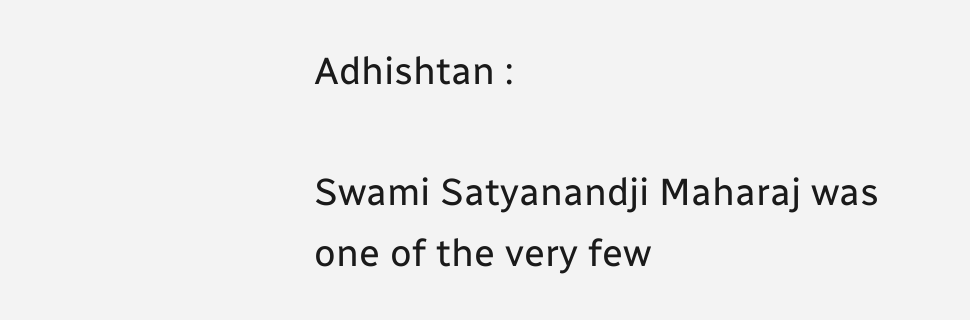Adhishtan :

Swami Satyanandji Maharaj was one of the very few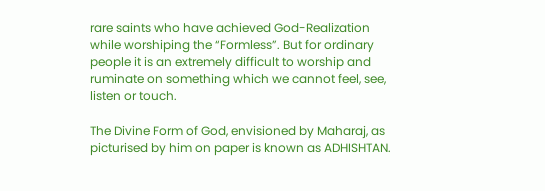rare saints who have achieved God-Realization while worshiping the “Formless”. But for ordinary people it is an extremely difficult to worship and ruminate on something which we cannot feel, see, listen or touch.

The Divine Form of God, envisioned by Maharaj, as picturised by him on paper is known as ADHISHTAN.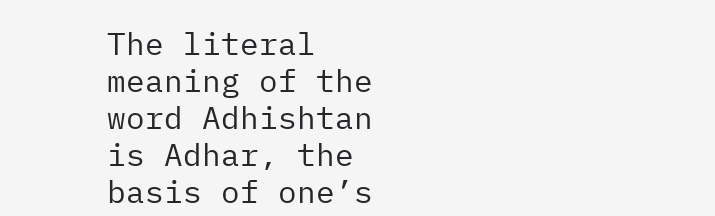The literal meaning of the word Adhishtan is Adhar, the basis of one’s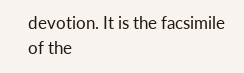devotion. It is the facsimile of the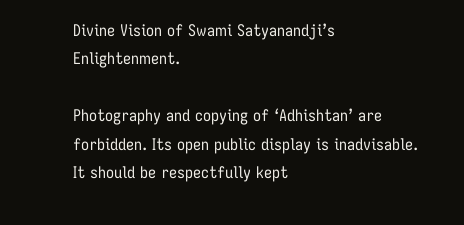Divine Vision of Swami Satyanandji’s Enlightenment.

Photography and copying of ‘Adhishtan’ are forbidden. Its open public display is inadvisable. It should be respectfully kept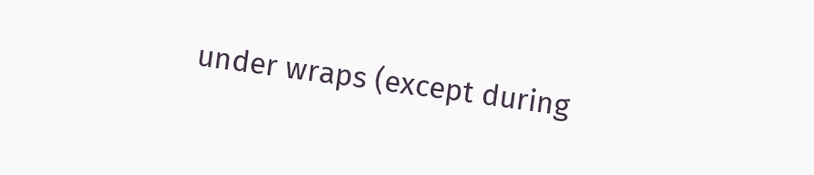under wraps (except during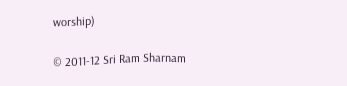worship)

© 2011-12 Sri Ram Sharnam